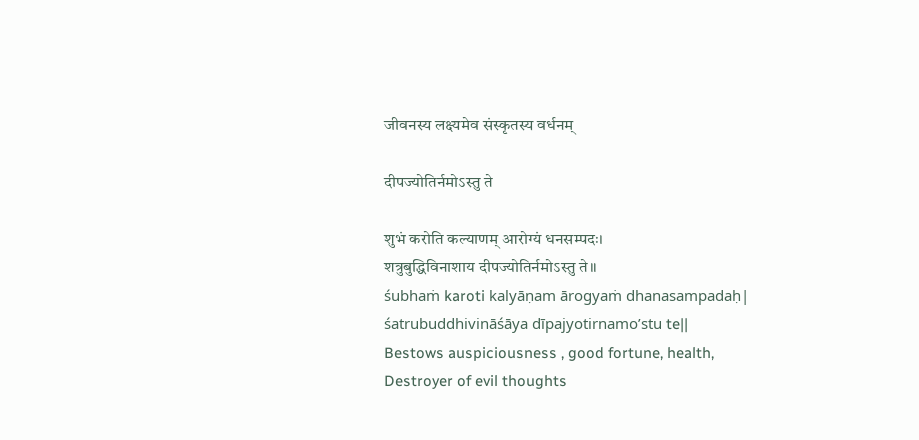जीवनस्य लक्ष्यमेव संस्कृतस्य वर्धनम्

दीपज्योतिर्नमोऽस्तु ते

शुभं करोति कल्याणम् आरोग्यं धनसम्पदः।
शत्रुबुद्धिविनाशाय दीपज्योतिर्नमोऽस्तु ते॥
śubhaṁ karoti kalyāṇam ārogyaṁ dhanasampadaḥ|
śatrubuddhivināśāya dīpajyotirnamo’stu te||
Bestows auspiciousness , good fortune, health,
Destroyer of evil thoughts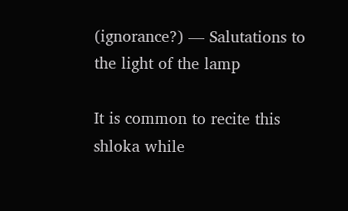(ignorance?) — Salutations to the light of the lamp

It is common to recite this shloka while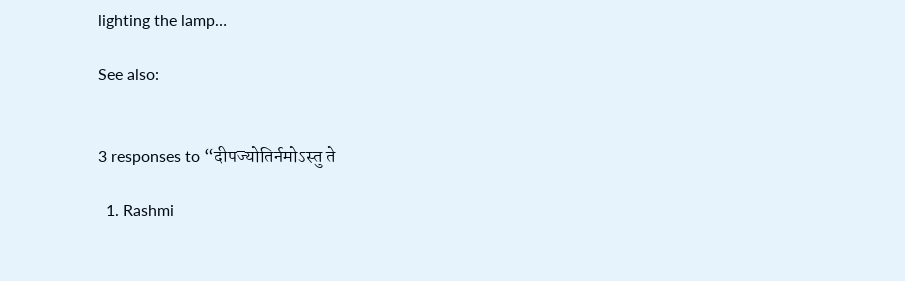lighting the lamp…

See also:


3 responses to “दीपज्योतिर्नमोऽस्तु ते

  1. Rashmi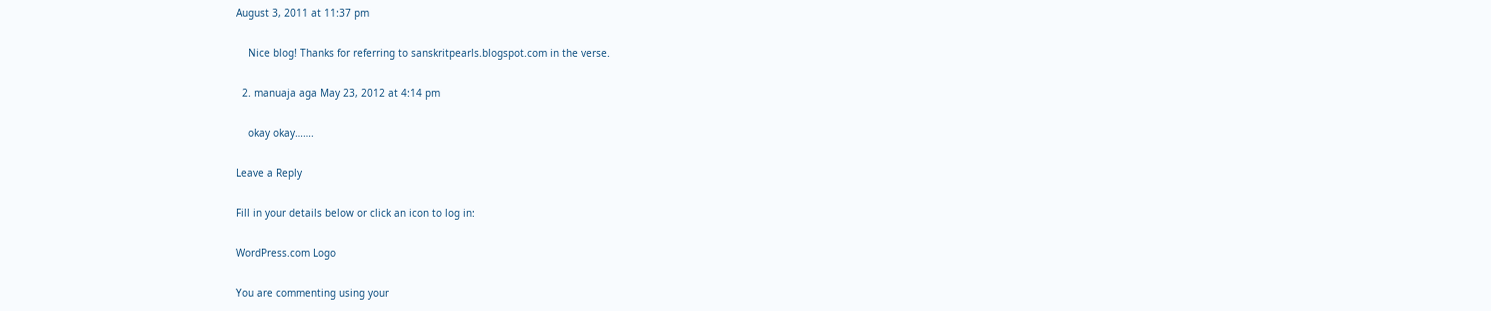August 3, 2011 at 11:37 pm

    Nice blog! Thanks for referring to sanskritpearls.blogspot.com in the verse.

  2. manuaja aga May 23, 2012 at 4:14 pm

    okay okay…….

Leave a Reply

Fill in your details below or click an icon to log in:

WordPress.com Logo

You are commenting using your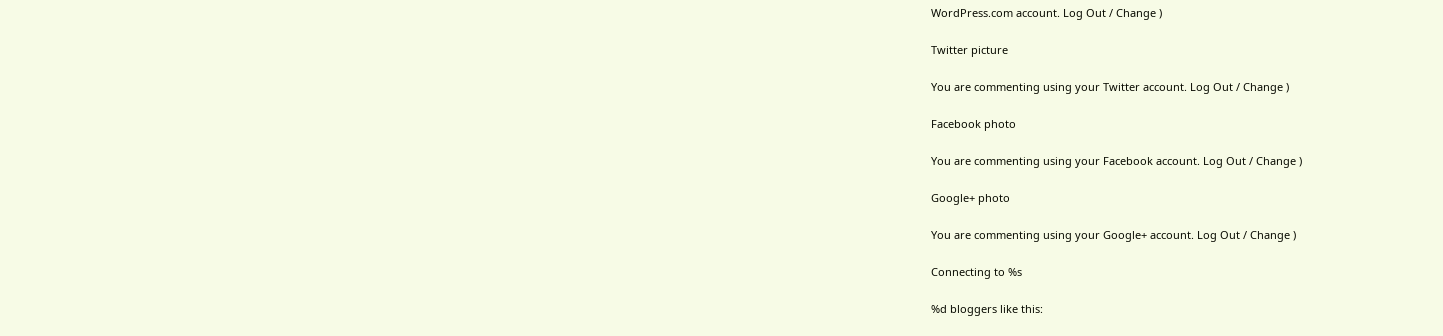WordPress.com account. Log Out / Change )

Twitter picture

You are commenting using your Twitter account. Log Out / Change )

Facebook photo

You are commenting using your Facebook account. Log Out / Change )

Google+ photo

You are commenting using your Google+ account. Log Out / Change )

Connecting to %s

%d bloggers like this: